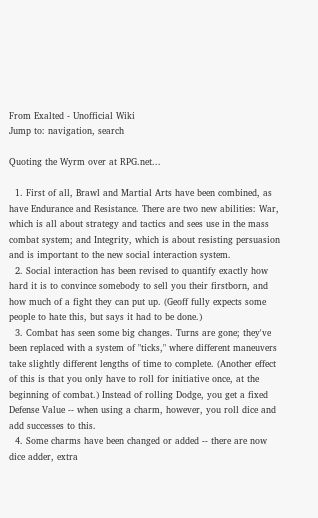From Exalted - Unofficial Wiki
Jump to: navigation, search

Quoting the Wyrm over at RPG.net...

  1. First of all, Brawl and Martial Arts have been combined, as have Endurance and Resistance. There are two new abilities: War, which is all about strategy and tactics and sees use in the mass combat system; and Integrity, which is about resisting persuasion and is important to the new social interaction system.
  2. Social interaction has been revised to quantify exactly how hard it is to convince somebody to sell you their firstborn, and how much of a fight they can put up. (Geoff fully expects some people to hate this, but says it had to be done.)
  3. Combat has seen some big changes. Turns are gone; they've been replaced with a system of "ticks," where different maneuvers take slightly different lengths of time to complete. (Another effect of this is that you only have to roll for initiative once, at the beginning of combat.) Instead of rolling Dodge, you get a fixed Defense Value -- when using a charm, however, you roll dice and add successes to this.
  4. Some charms have been changed or added -- there are now dice adder, extra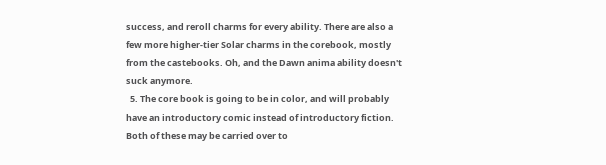success, and reroll charms for every ability. There are also a few more higher-tier Solar charms in the corebook, mostly from the castebooks. Oh, and the Dawn anima ability doesn't suck anymore.
  5. The core book is going to be in color, and will probably have an introductory comic instead of introductory fiction. Both of these may be carried over to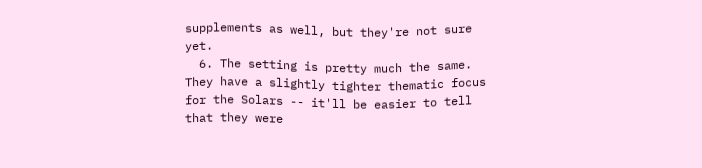supplements as well, but they're not sure yet.
  6. The setting is pretty much the same. They have a slightly tighter thematic focus for the Solars -- it'll be easier to tell that they were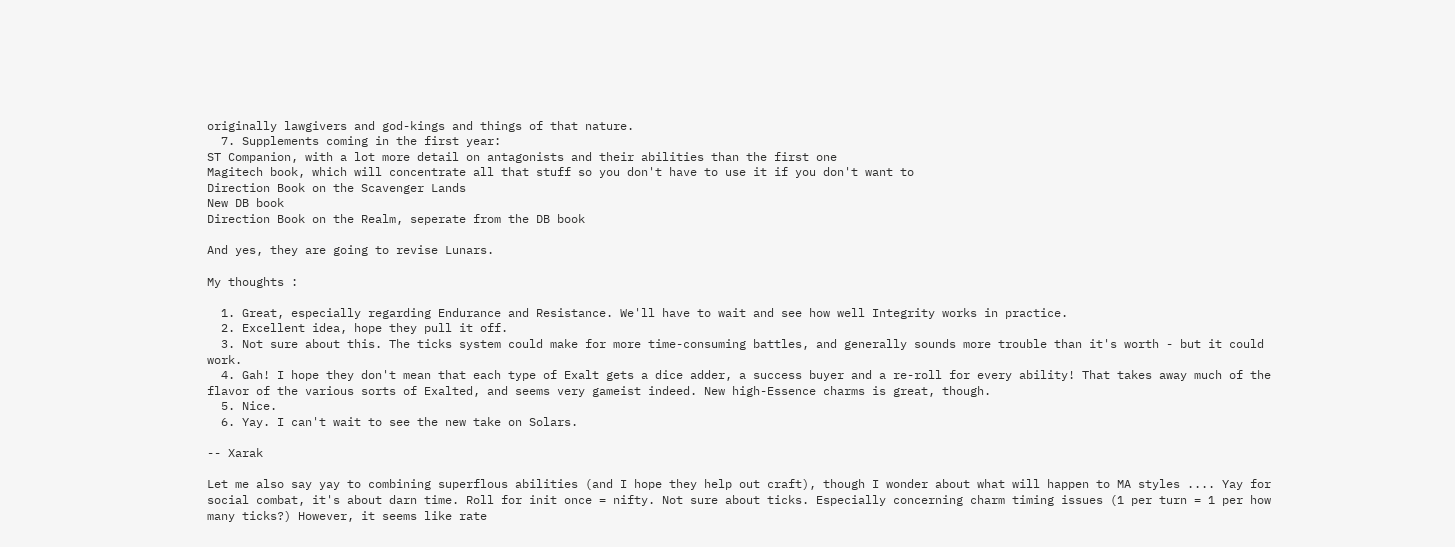originally lawgivers and god-kings and things of that nature.
  7. Supplements coming in the first year:
ST Companion, with a lot more detail on antagonists and their abilities than the first one
Magitech book, which will concentrate all that stuff so you don't have to use it if you don't want to
Direction Book on the Scavenger Lands
New DB book
Direction Book on the Realm, seperate from the DB book

And yes, they are going to revise Lunars.

My thoughts :

  1. Great, especially regarding Endurance and Resistance. We'll have to wait and see how well Integrity works in practice.
  2. Excellent idea, hope they pull it off.
  3. Not sure about this. The ticks system could make for more time-consuming battles, and generally sounds more trouble than it's worth - but it could work.
  4. Gah! I hope they don't mean that each type of Exalt gets a dice adder, a success buyer and a re-roll for every ability! That takes away much of the flavor of the various sorts of Exalted, and seems very gameist indeed. New high-Essence charms is great, though.
  5. Nice.
  6. Yay. I can't wait to see the new take on Solars.

-- Xarak

Let me also say yay to combining superflous abilities (and I hope they help out craft), though I wonder about what will happen to MA styles .... Yay for social combat, it's about darn time. Roll for init once = nifty. Not sure about ticks. Especially concerning charm timing issues (1 per turn = 1 per how many ticks?) However, it seems like rate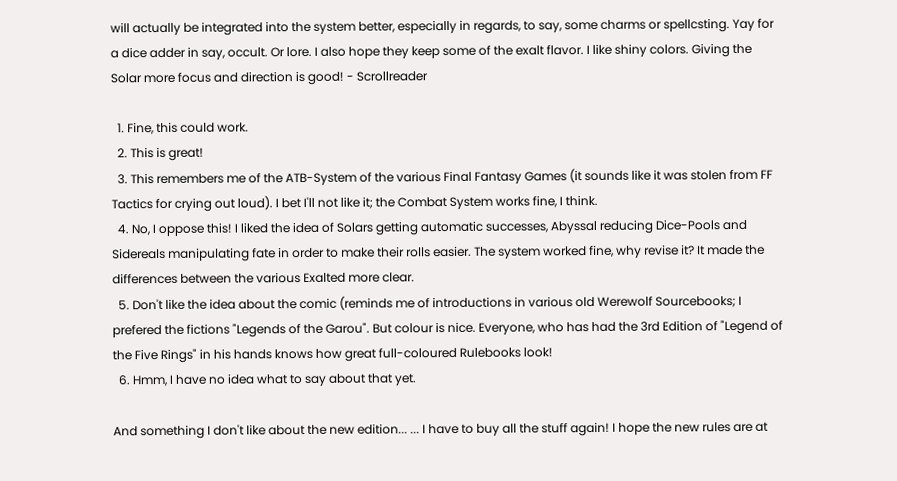will actually be integrated into the system better, especially in regards, to say, some charms or spellcsting. Yay for a dice adder in say, occult. Or lore. I also hope they keep some of the exalt flavor. I like shiny colors. Giving the Solar more focus and direction is good! - Scrollreader

  1. Fine, this could work.
  2. This is great!
  3. This remembers me of the ATB-System of the various Final Fantasy Games (it sounds like it was stolen from FF Tactics for crying out loud). I bet I'll not like it; the Combat System works fine, I think.
  4. No, I oppose this! I liked the idea of Solars getting automatic successes, Abyssal reducing Dice-Pools and Sidereals manipulating fate in order to make their rolls easier. The system worked fine, why revise it? It made the differences between the various Exalted more clear.
  5. Don't like the idea about the comic (reminds me of introductions in various old Werewolf Sourcebooks; I prefered the fictions "Legends of the Garou". But colour is nice. Everyone, who has had the 3rd Edition of "Legend of the Five Rings" in his hands knows how great full-coloured Rulebooks look!
  6. Hmm, I have no idea what to say about that yet.

And something I don't like about the new edition... ... I have to buy all the stuff again! I hope the new rules are at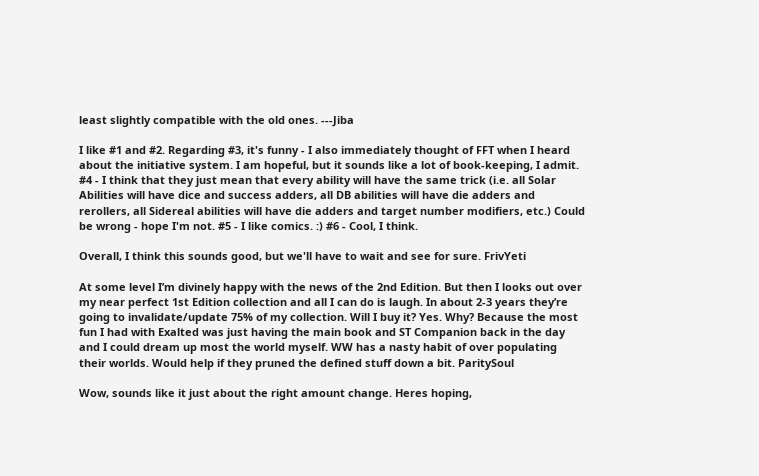least slightly compatible with the old ones. ---Jiba

I like #1 and #2. Regarding #3, it's funny - I also immediately thought of FFT when I heard about the initiative system. I am hopeful, but it sounds like a lot of book-keeping, I admit. #4 - I think that they just mean that every ability will have the same trick (i.e. all Solar Abilities will have dice and success adders, all DB abilities will have die adders and rerollers, all Sidereal abilities will have die adders and target number modifiers, etc.) Could be wrong - hope I'm not. #5 - I like comics. :) #6 - Cool, I think.

Overall, I think this sounds good, but we'll have to wait and see for sure. FrivYeti

At some level I’m divinely happy with the news of the 2nd Edition. But then I looks out over my near perfect 1st Edition collection and all I can do is laugh. In about 2-3 years they’re going to invalidate/update 75% of my collection. Will I buy it? Yes. Why? Because the most fun I had with Exalted was just having the main book and ST Companion back in the day and I could dream up most the world myself. WW has a nasty habit of over populating their worlds. Would help if they pruned the defined stuff down a bit. ParitySoul

Wow, sounds like it just about the right amount change. Heres hoping,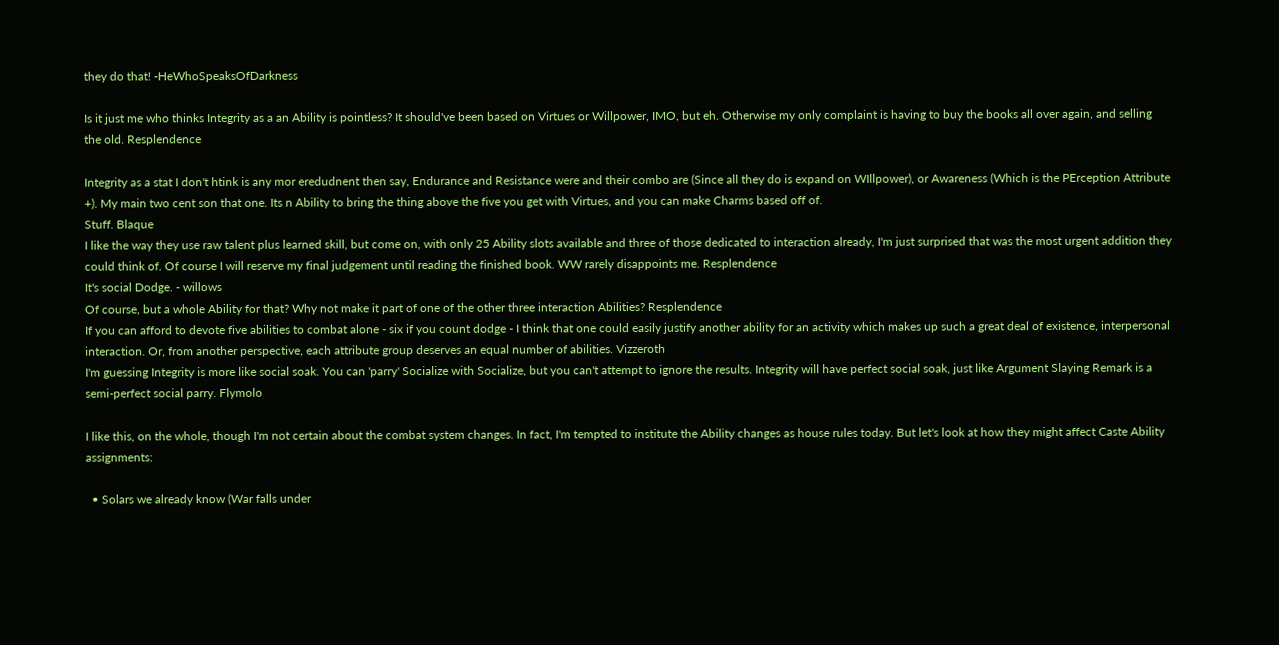they do that! -HeWhoSpeaksOfDarkness

Is it just me who thinks Integrity as a an Ability is pointless? It should've been based on Virtues or Willpower, IMO, but eh. Otherwise my only complaint is having to buy the books all over again, and selling the old. Resplendence

Integrity as a stat I don't htink is any mor eredudnent then say, Endurance and Resistance were and their combo are (Since all they do is expand on WIllpower), or Awareness (Which is the PErception Attribute +). My main two cent son that one. Its n Ability to bring the thing above the five you get with Virtues, and you can make Charms based off of.
Stuff. Blaque
I like the way they use raw talent plus learned skill, but come on, with only 25 Ability slots available and three of those dedicated to interaction already, I'm just surprised that was the most urgent addition they could think of. Of course I will reserve my final judgement until reading the finished book. WW rarely disappoints me. Resplendence
It's social Dodge. - willows
Of course, but a whole Ability for that? Why not make it part of one of the other three interaction Abilities? Resplendence
If you can afford to devote five abilities to combat alone - six if you count dodge - I think that one could easily justify another ability for an activity which makes up such a great deal of existence, interpersonal interaction. Or, from another perspective, each attribute group deserves an equal number of abilities. Vizzeroth
I'm guessing Integrity is more like social soak. You can 'parry' Socialize with Socialize, but you can't attempt to ignore the results. Integrity will have perfect social soak, just like Argument Slaying Remark is a semi-perfect social parry. Flymolo

I like this, on the whole, though I'm not certain about the combat system changes. In fact, I'm tempted to institute the Ability changes as house rules today. But let's look at how they might affect Caste Ability assignments:

  • Solars we already know (War falls under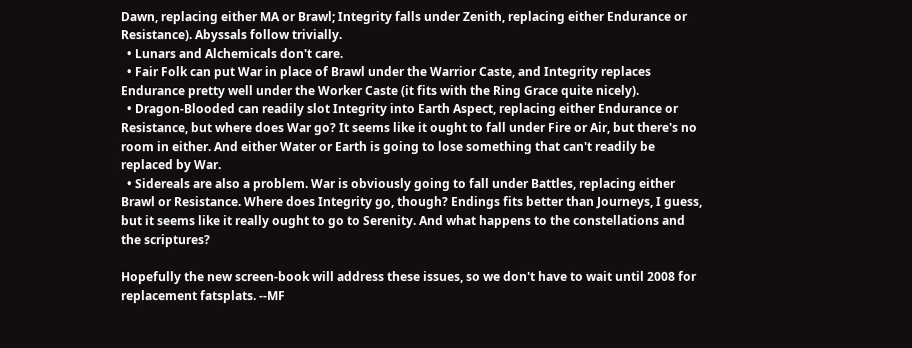Dawn, replacing either MA or Brawl; Integrity falls under Zenith, replacing either Endurance or Resistance). Abyssals follow trivially.
  • Lunars and Alchemicals don't care.
  • Fair Folk can put War in place of Brawl under the Warrior Caste, and Integrity replaces Endurance pretty well under the Worker Caste (it fits with the Ring Grace quite nicely).
  • Dragon-Blooded can readily slot Integrity into Earth Aspect, replacing either Endurance or Resistance, but where does War go? It seems like it ought to fall under Fire or Air, but there's no room in either. And either Water or Earth is going to lose something that can't readily be replaced by War.
  • Sidereals are also a problem. War is obviously going to fall under Battles, replacing either Brawl or Resistance. Where does Integrity go, though? Endings fits better than Journeys, I guess, but it seems like it really ought to go to Serenity. And what happens to the constellations and the scriptures?

Hopefully the new screen-book will address these issues, so we don't have to wait until 2008 for replacement fatsplats. --MF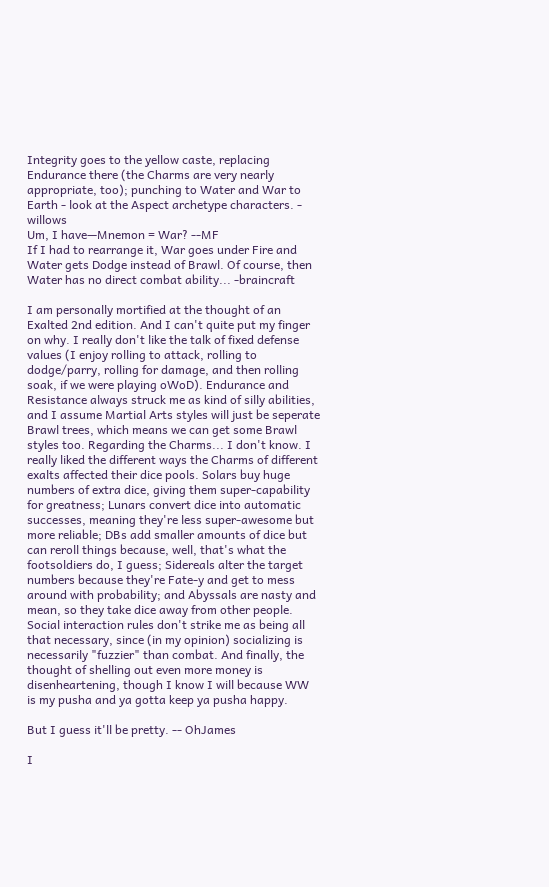Integrity goes to the yellow caste, replacing Endurance there (the Charms are very nearly appropriate, too); punching to Water and War to Earth - look at the Aspect archetype characters. - willows
Um, I have—Mnemon = War? --MF
If I had to rearrange it, War goes under Fire and Water gets Dodge instead of Brawl. Of course, then Water has no direct combat ability... -braincraft

I am personally mortified at the thought of an Exalted 2nd edition. And I can't quite put my finger on why. I really don't like the talk of fixed defense values (I enjoy rolling to attack, rolling to dodge/parry, rolling for damage, and then rolling soak, if we were playing oWoD). Endurance and Resistance always struck me as kind of silly abilities, and I assume Martial Arts styles will just be seperate Brawl trees, which means we can get some Brawl styles too. Regarding the Charms... I don't know. I really liked the different ways the Charms of different exalts affected their dice pools. Solars buy huge numbers of extra dice, giving them super-capability for greatness; Lunars convert dice into automatic successes, meaning they're less super-awesome but more reliable; DBs add smaller amounts of dice but can reroll things because, well, that's what the footsoldiers do, I guess; Sidereals alter the target numbers because they're Fate-y and get to mess around with probability; and Abyssals are nasty and mean, so they take dice away from other people. Social interaction rules don't strike me as being all that necessary, since (in my opinion) socializing is necessarily "fuzzier" than combat. And finally, the thought of shelling out even more money is disenheartening, though I know I will because WW is my pusha and ya gotta keep ya pusha happy.

But I guess it'll be pretty. -- OhJames

I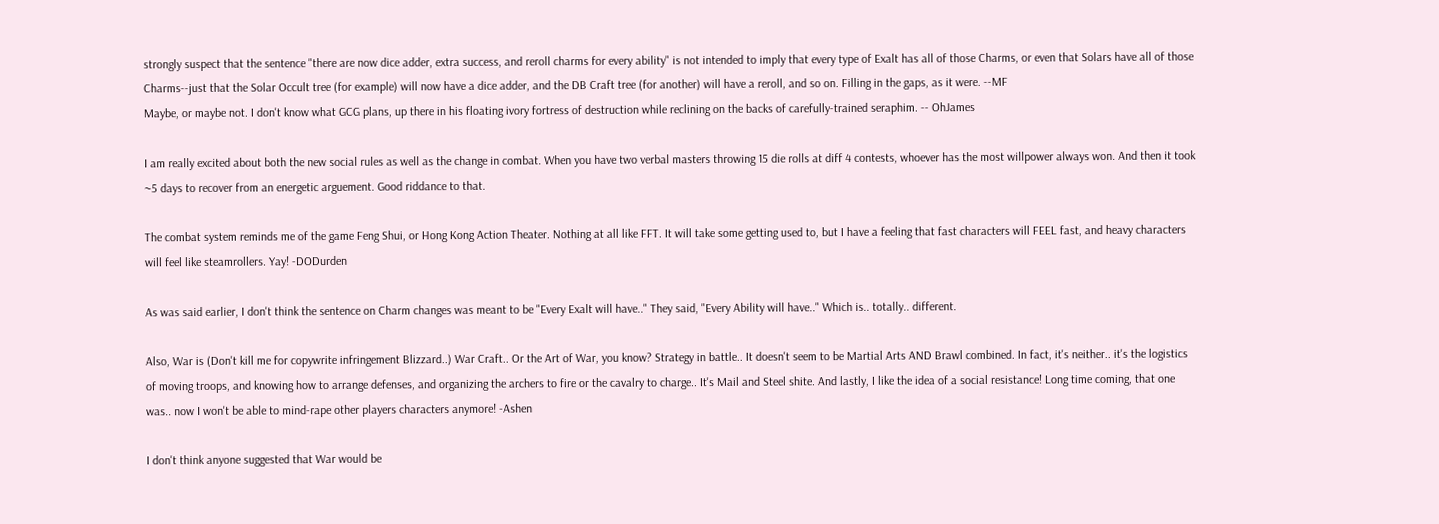strongly suspect that the sentence "there are now dice adder, extra success, and reroll charms for every ability" is not intended to imply that every type of Exalt has all of those Charms, or even that Solars have all of those Charms--just that the Solar Occult tree (for example) will now have a dice adder, and the DB Craft tree (for another) will have a reroll, and so on. Filling in the gaps, as it were. --MF
Maybe, or maybe not. I don't know what GCG plans, up there in his floating ivory fortress of destruction while reclining on the backs of carefully-trained seraphim. -- OhJames

I am really excited about both the new social rules as well as the change in combat. When you have two verbal masters throwing 15 die rolls at diff 4 contests, whoever has the most willpower always won. And then it took ~5 days to recover from an energetic arguement. Good riddance to that.

The combat system reminds me of the game Feng Shui, or Hong Kong Action Theater. Nothing at all like FFT. It will take some getting used to, but I have a feeling that fast characters will FEEL fast, and heavy characters will feel like steamrollers. Yay! -DODurden

As was said earlier, I don't think the sentence on Charm changes was meant to be "Every Exalt will have.." They said, "Every Ability will have.." Which is.. totally.. different.

Also, War is (Don't kill me for copywrite infringement Blizzard..) War Craft.. Or the Art of War, you know? Strategy in battle.. It doesn't seem to be Martial Arts AND Brawl combined. In fact, it's neither.. it's the logistics of moving troops, and knowing how to arrange defenses, and organizing the archers to fire or the cavalry to charge.. It's Mail and Steel shite. And lastly, I like the idea of a social resistance! Long time coming, that one was.. now I won't be able to mind-rape other players characters anymore! -Ashen

I don't think anyone suggested that War would be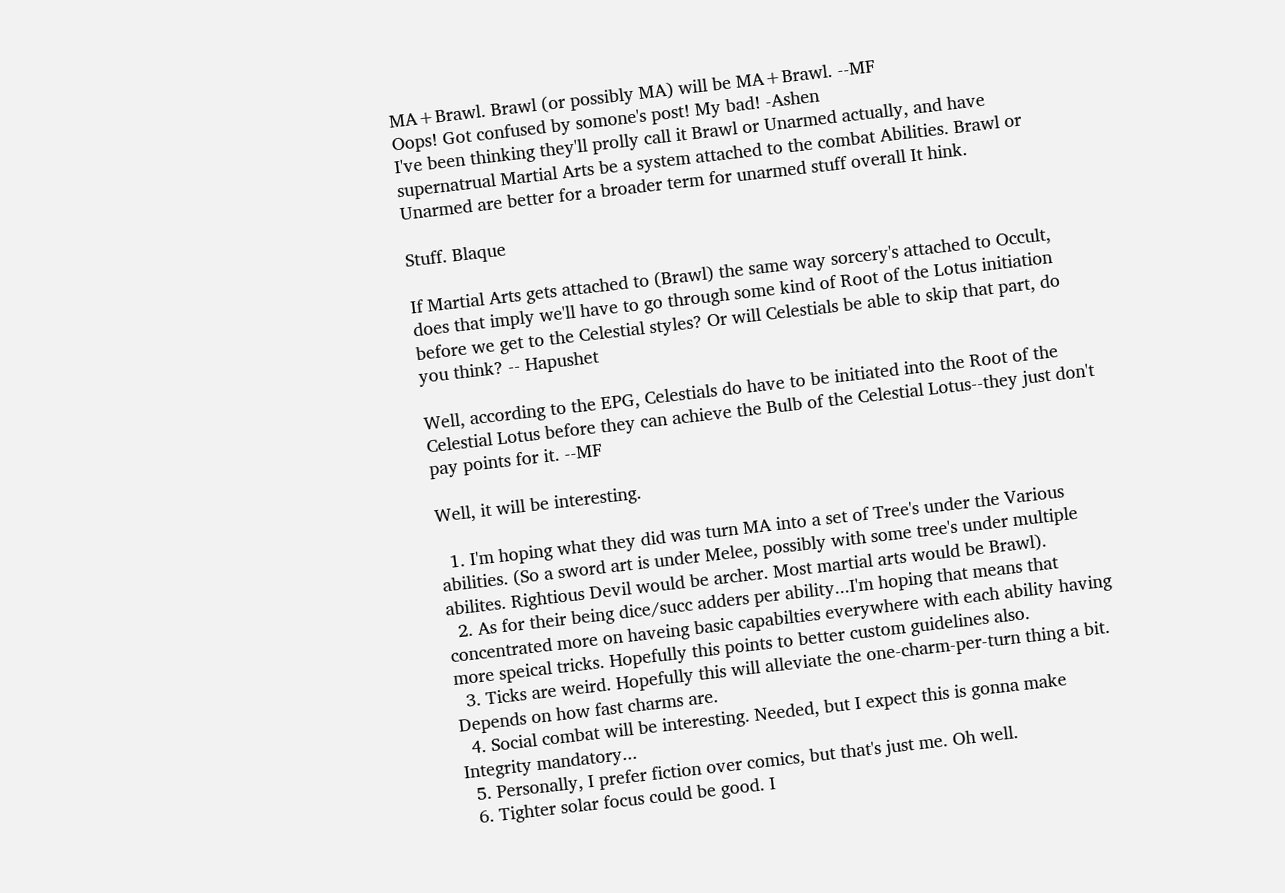MA+Brawl. Brawl (or possibly MA) will be MA+Brawl. --MF
Oops! Got confused by somone's post! My bad! -Ashen
I've been thinking they'll prolly call it Brawl or Unarmed actually, and have supernatrual Martial Arts be a system attached to the combat Abilities. Brawl or Unarmed are better for a broader term for unarmed stuff overall It hink.

Stuff. Blaque

If Martial Arts gets attached to (Brawl) the same way sorcery's attached to Occult, does that imply we'll have to go through some kind of Root of the Lotus initiation before we get to the Celestial styles? Or will Celestials be able to skip that part, do you think? -- Hapushet

Well, according to the EPG, Celestials do have to be initiated into the Root of the Celestial Lotus before they can achieve the Bulb of the Celestial Lotus--they just don't pay points for it. --MF

Well, it will be interesting.

  1. I'm hoping what they did was turn MA into a set of Tree's under the Various abilities. (So a sword art is under Melee, possibly with some tree's under multiple abilites. Rightious Devil would be archer. Most martial arts would be Brawl).
  2. As for their being dice/succ adders per ability...I'm hoping that means that concentrated more on haveing basic capabilties everywhere with each ability having more speical tricks. Hopefully this points to better custom guidelines also.
  3. Ticks are weird. Hopefully this will alleviate the one-charm-per-turn thing a bit. Depends on how fast charms are.
  4. Social combat will be interesting. Needed, but I expect this is gonna make Integrity mandatory...
  5. Personally, I prefer fiction over comics, but that's just me. Oh well.
  6. Tighter solar focus could be good. I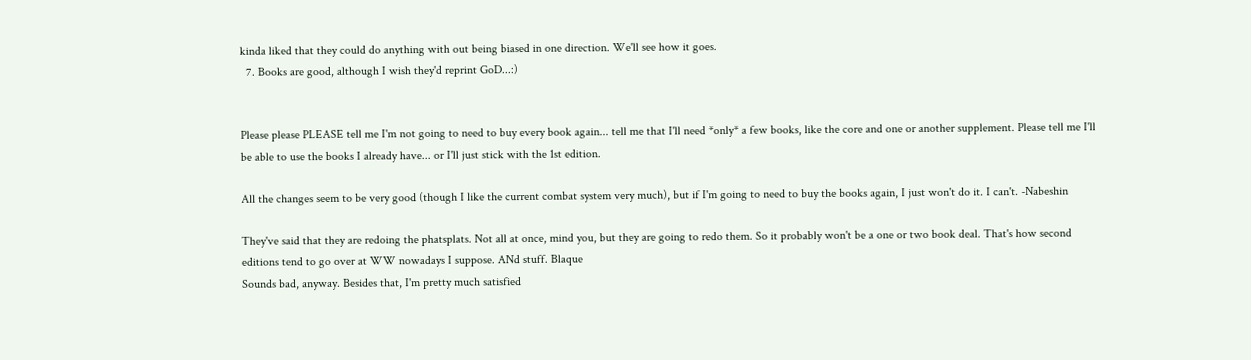kinda liked that they could do anything with out being biased in one direction. We'll see how it goes.
  7. Books are good, although I wish they'd reprint GoD...:)


Please please PLEASE tell me I'm not going to need to buy every book again... tell me that I'll need *only* a few books, like the core and one or another supplement. Please tell me I'll be able to use the books I already have... or I'll just stick with the 1st edition.

All the changes seem to be very good (though I like the current combat system very much), but if I'm going to need to buy the books again, I just won't do it. I can't. -Nabeshin

They've said that they are redoing the phatsplats. Not all at once, mind you, but they are going to redo them. So it probably won't be a one or two book deal. That's how second editions tend to go over at WW nowadays I suppose. ANd stuff. Blaque
Sounds bad, anyway. Besides that, I'm pretty much satisfied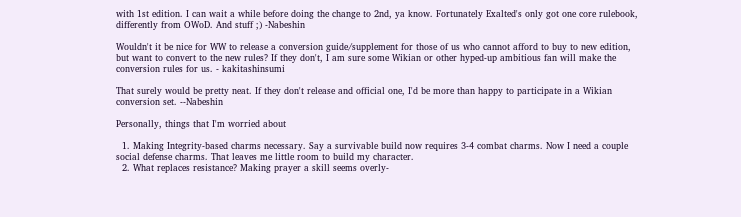with 1st edition. I can wait a while before doing the change to 2nd, ya know. Fortunately Exalted's only got one core rulebook, differently from OWoD. And stuff ;) -Nabeshin

Wouldn't it be nice for WW to release a conversion guide/supplement for those of us who cannot afford to buy to new edition, but want to convert to the new rules? If they don't, I am sure some Wikian or other hyped-up ambitious fan will make the conversion rules for us. - kakitashinsumi

That surely would be pretty neat. If they don't release and official one, I'd be more than happy to participate in a Wikian conversion set. --Nabeshin

Personally, things that I'm worried about

  1. Making Integrity-based charms necessary. Say a survivable build now requires 3-4 combat charms. Now I need a couple social defense charms. That leaves me little room to build my character.
  2. What replaces resistance? Making prayer a skill seems overly-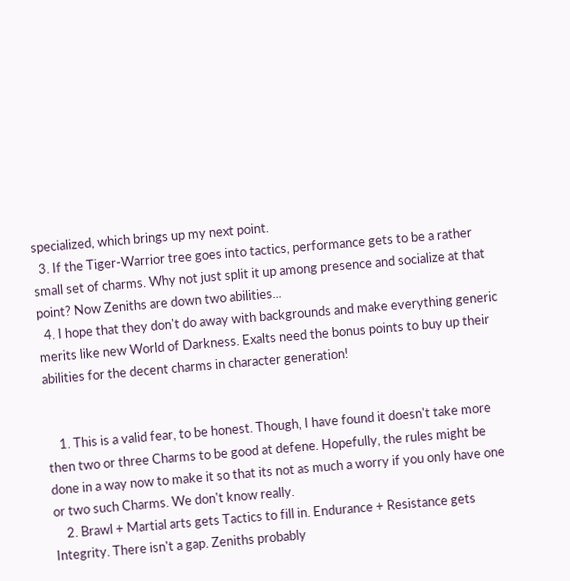specialized, which brings up my next point.
  3. If the Tiger-Warrior tree goes into tactics, performance gets to be a rather small set of charms. Why not just split it up among presence and socialize at that point? Now Zeniths are down two abilities...
  4. I hope that they don't do away with backgrounds and make everything generic merits like new World of Darkness. Exalts need the bonus points to buy up their abilities for the decent charms in character generation!


    1. This is a valid fear, to be honest. Though, I have found it doesn't take more then two or three Charms to be good at defene. Hopefully, the rules might be done in a way now to make it so that its not as much a worry if you only have one or two such Charms. We don't know really.
    2. Brawl + Martial arts gets Tactics to fill in. Endurance + Resistance gets Integrity. There isn't a gap. Zeniths probably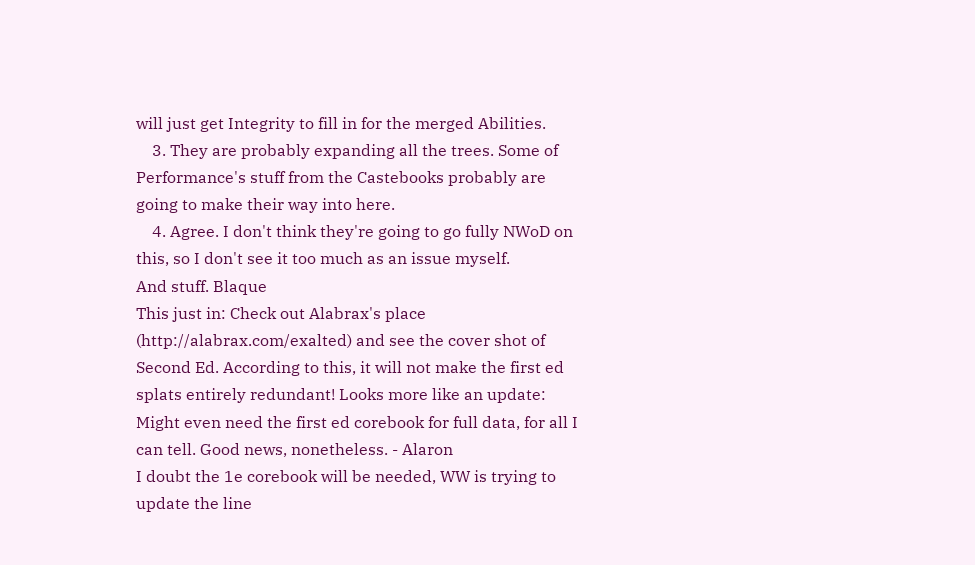will just get Integrity to fill in for the merged Abilities.
    3. They are probably expanding all the trees. Some of Performance's stuff from the Castebooks probably are going to make their way into here.
    4. Agree. I don't think they're going to go fully NWoD on this, so I don't see it too much as an issue myself.
And stuff. Blaque
This just in: Check out Alabrax's place (http://alabrax.com/exalted) and see the cover shot of Second Ed. According to this, it will not make the first ed splats entirely redundant! Looks more like an update: Might even need the first ed corebook for full data, for all I can tell. Good news, nonetheless. - Alaron
I doubt the 1e corebook will be needed, WW is trying to update the line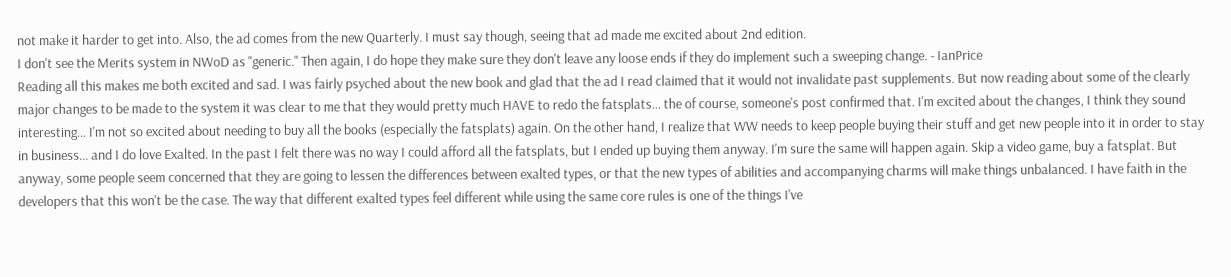not make it harder to get into. Also, the ad comes from the new Quarterly. I must say though, seeing that ad made me excited about 2nd edition.
I don't see the Merits system in NWoD as "generic." Then again, I do hope they make sure they don't leave any loose ends if they do implement such a sweeping change. - IanPrice
Reading all this makes me both excited and sad. I was fairly psyched about the new book and glad that the ad I read claimed that it would not invalidate past supplements. But now reading about some of the clearly major changes to be made to the system it was clear to me that they would pretty much HAVE to redo the fatsplats... the of course, someone's post confirmed that. I'm excited about the changes, I think they sound interesting... I'm not so excited about needing to buy all the books (especially the fatsplats) again. On the other hand, I realize that WW needs to keep people buying their stuff and get new people into it in order to stay in business... and I do love Exalted. In the past I felt there was no way I could afford all the fatsplats, but I ended up buying them anyway. I'm sure the same will happen again. Skip a video game, buy a fatsplat. But anyway, some people seem concerned that they are going to lessen the differences between exalted types, or that the new types of abilities and accompanying charms will make things unbalanced. I have faith in the developers that this won't be the case. The way that different exalted types feel different while using the same core rules is one of the things I've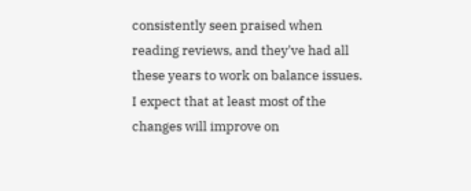consistently seen praised when reading reviews, and they've had all these years to work on balance issues. I expect that at least most of the changes will improve on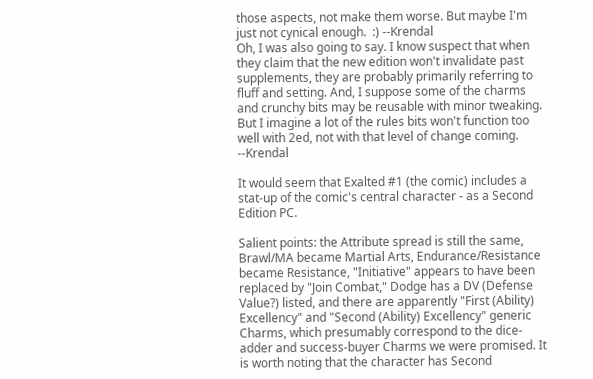those aspects, not make them worse. But maybe I'm just not cynical enough.  :) --Krendal
Oh, I was also going to say. I know suspect that when they claim that the new edition won't invalidate past supplements, they are probably primarily referring to fluff and setting. And, I suppose some of the charms and crunchy bits may be reusable with minor tweaking. But I imagine a lot of the rules bits won't function too well with 2ed, not with that level of change coming. --Krendal

It would seem that Exalted #1 (the comic) includes a stat-up of the comic's central character - as a Second Edition PC.

Salient points: the Attribute spread is still the same, Brawl/MA became Martial Arts, Endurance/Resistance became Resistance, "Initiative" appears to have been replaced by "Join Combat," Dodge has a DV (Defense Value?) listed, and there are apparently "First (Ability) Excellency" and "Second (Ability) Excellency" generic Charms, which presumably correspond to the dice-adder and success-buyer Charms we were promised. It is worth noting that the character has Second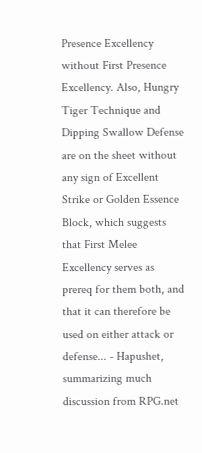Presence Excellency without First Presence Excellency. Also, Hungry Tiger Technique and Dipping Swallow Defense are on the sheet without any sign of Excellent Strike or Golden Essence Block, which suggests that First Melee Excellency serves as prereq for them both, and that it can therefore be used on either attack or defense... - Hapushet, summarizing much discussion from RPG.net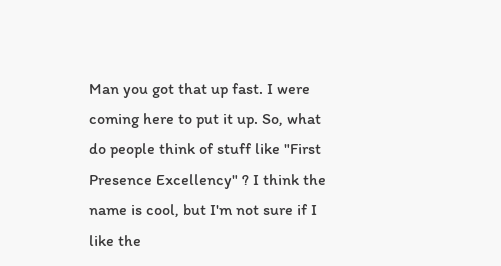Man you got that up fast. I were coming here to put it up. So, what do people think of stuff like "First Presence Excellency" ? I think the name is cool, but I'm not sure if I like the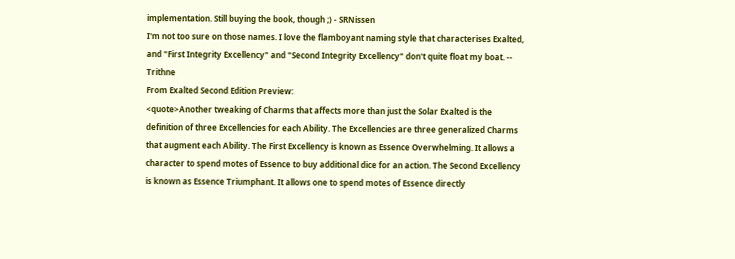implementation. Still buying the book, though ;) - SRNissen
I'm not too sure on those names. I love the flamboyant naming style that characterises Exalted, and "First Integrity Excellency" and "Second Integrity Excellency" don't quite float my boat. -- Trithne
From Exalted Second Edition Preview:
<quote>Another tweaking of Charms that affects more than just the Solar Exalted is the definition of three Excellencies for each Ability. The Excellencies are three generalized Charms that augment each Ability. The First Excellency is known as Essence Overwhelming. It allows a character to spend motes of Essence to buy additional dice for an action. The Second Excellency is known as Essence Triumphant. It allows one to spend motes of Essence directly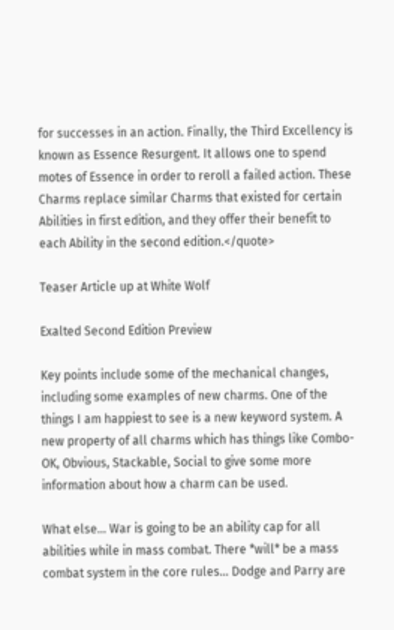for successes in an action. Finally, the Third Excellency is known as Essence Resurgent. It allows one to spend motes of Essence in order to reroll a failed action. These Charms replace similar Charms that existed for certain Abilities in first edition, and they offer their benefit to each Ability in the second edition.</quote>

Teaser Article up at White Wolf

Exalted Second Edition Preview

Key points include some of the mechanical changes, including some examples of new charms. One of the things I am happiest to see is a new keyword system. A new property of all charms which has things like Combo-OK, Obvious, Stackable, Social to give some more information about how a charm can be used.

What else... War is going to be an ability cap for all abilities while in mass combat. There *will* be a mass combat system in the core rules... Dodge and Parry are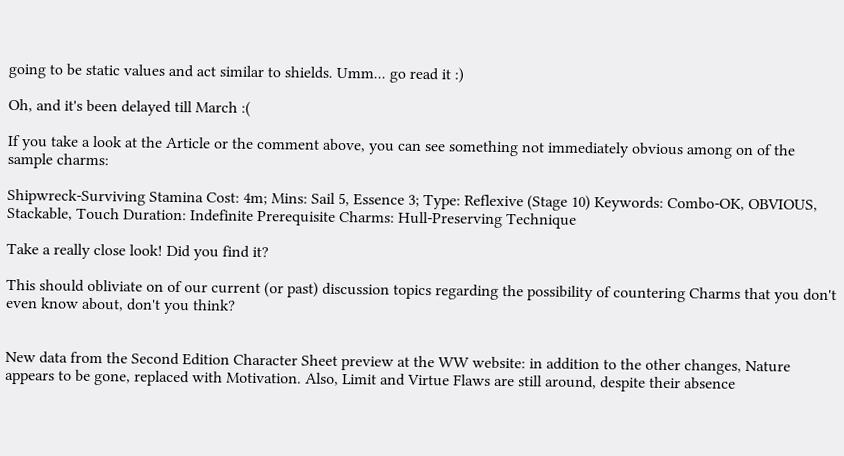going to be static values and act similar to shields. Umm... go read it :)

Oh, and it's been delayed till March :(

If you take a look at the Article or the comment above, you can see something not immediately obvious among on of the sample charms:

Shipwreck-Surviving Stamina Cost: 4m; Mins: Sail 5, Essence 3; Type: Reflexive (Stage 10) Keywords: Combo-OK, OBVIOUS, Stackable, Touch Duration: Indefinite Prerequisite Charms: Hull-Preserving Technique

Take a really close look! Did you find it?

This should obliviate on of our current (or past) discussion topics regarding the possibility of countering Charms that you don't even know about, don't you think?


New data from the Second Edition Character Sheet preview at the WW website: in addition to the other changes, Nature appears to be gone, replaced with Motivation. Also, Limit and Virtue Flaws are still around, despite their absence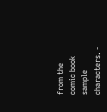from the comic book sample characters. -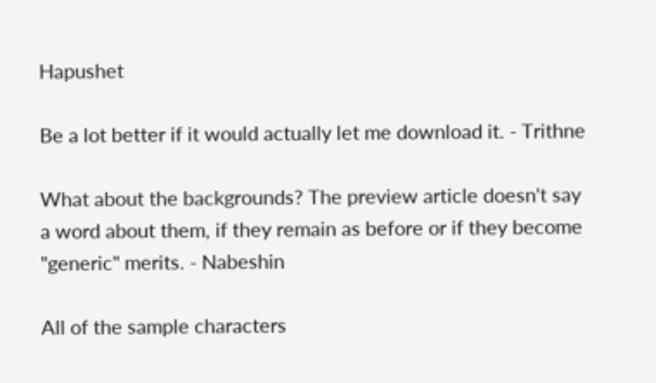Hapushet

Be a lot better if it would actually let me download it. - Trithne

What about the backgrounds? The preview article doesn't say a word about them, if they remain as before or if they become "generic" merits. - Nabeshin

All of the sample characters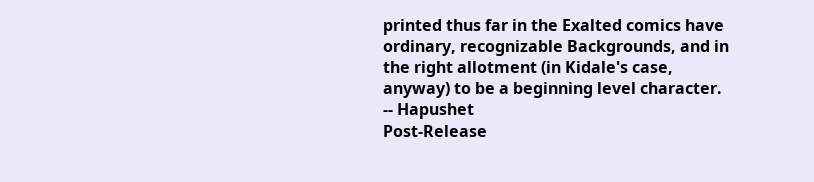printed thus far in the Exalted comics have ordinary, recognizable Backgrounds, and in the right allotment (in Kidale's case, anyway) to be a beginning level character. -- Hapushet
Post-Release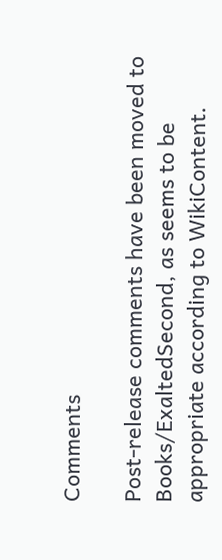Comments

Post-release comments have been moved to Books/ExaltedSecond, as seems to be appropriate according to WikiContent.